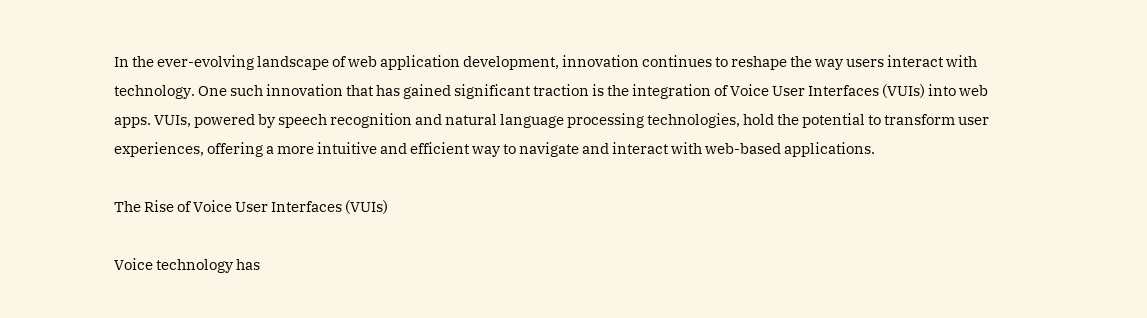In the ever-evolving landscape of web application development, innovation continues to reshape the way users interact with technology. One such innovation that has gained significant traction is the integration of Voice User Interfaces (VUIs) into web apps. VUIs, powered by speech recognition and natural language processing technologies, hold the potential to transform user experiences, offering a more intuitive and efficient way to navigate and interact with web-based applications.

The Rise of Voice User Interfaces (VUIs)

Voice technology has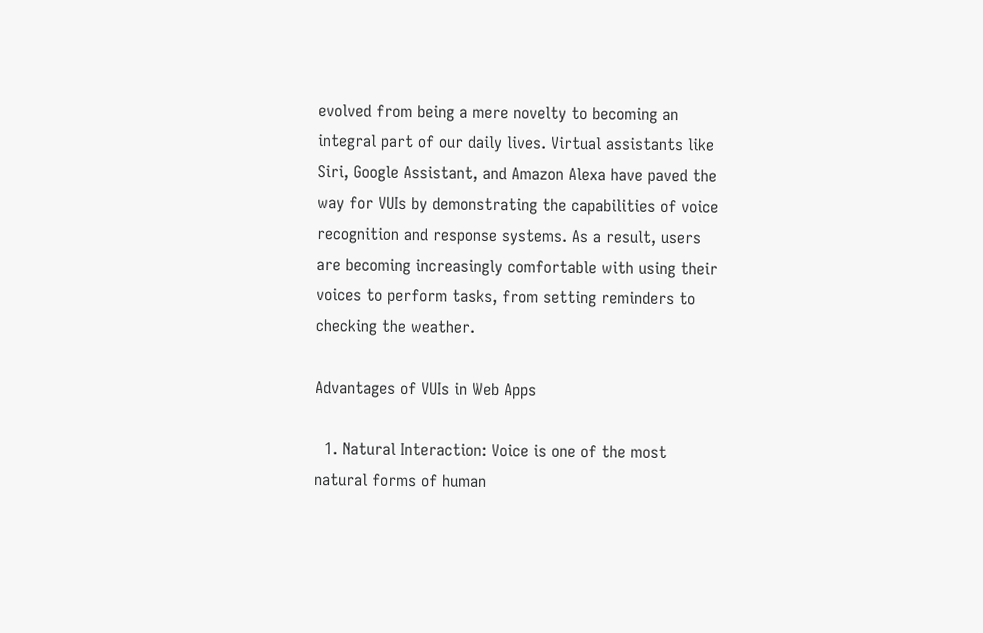evolved from being a mere novelty to becoming an integral part of our daily lives. Virtual assistants like Siri, Google Assistant, and Amazon Alexa have paved the way for VUIs by demonstrating the capabilities of voice recognition and response systems. As a result, users are becoming increasingly comfortable with using their voices to perform tasks, from setting reminders to checking the weather.

Advantages of VUIs in Web Apps

  1. Natural Interaction: Voice is one of the most natural forms of human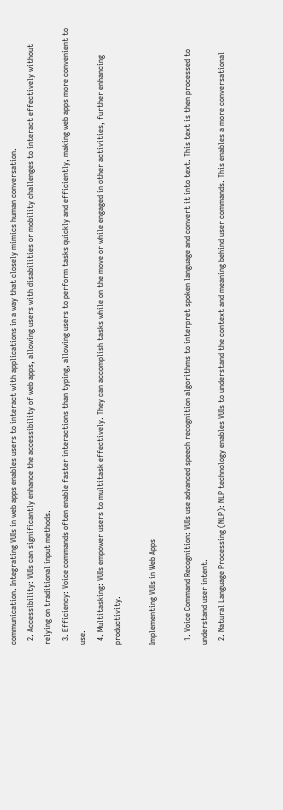communication. Integrating VUIs in web apps enables users to interact with applications in a way that closely mimics human conversation.
  2. Accessibility: VUIs can significantly enhance the accessibility of web apps, allowing users with disabilities or mobility challenges to interact effectively without relying on traditional input methods.
  3. Efficiency: Voice commands often enable faster interactions than typing, allowing users to perform tasks quickly and efficiently, making web apps more convenient to use.
  4. Multitasking: VUIs empower users to multitask effectively. They can accomplish tasks while on the move or while engaged in other activities, further enhancing productivity.

Implementing VUIs in Web Apps

  1. Voice Command Recognition: VUIs use advanced speech recognition algorithms to interpret spoken language and convert it into text. This text is then processed to understand user intent.
  2. Natural Language Processing (NLP): NLP technology enables VUIs to understand the context and meaning behind user commands. This enables a more conversational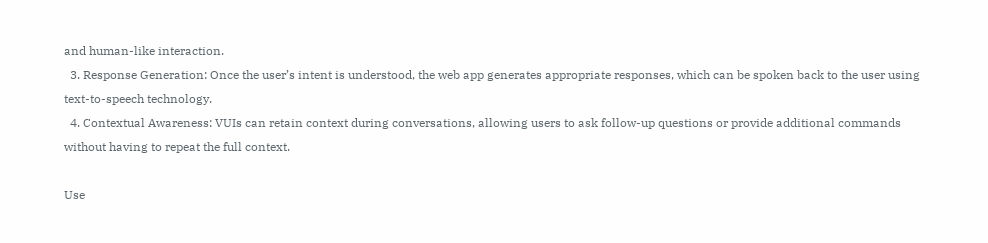and human-like interaction.
  3. Response Generation: Once the user’s intent is understood, the web app generates appropriate responses, which can be spoken back to the user using text-to-speech technology.
  4. Contextual Awareness: VUIs can retain context during conversations, allowing users to ask follow-up questions or provide additional commands without having to repeat the full context.

Use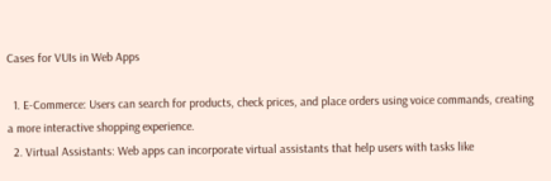Cases for VUIs in Web Apps

  1. E-Commerce: Users can search for products, check prices, and place orders using voice commands, creating a more interactive shopping experience.
  2. Virtual Assistants: Web apps can incorporate virtual assistants that help users with tasks like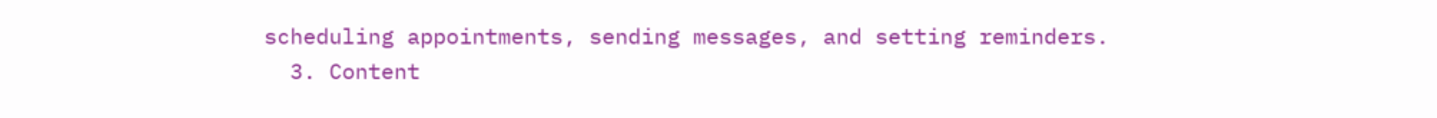scheduling appointments, sending messages, and setting reminders.
  3. Content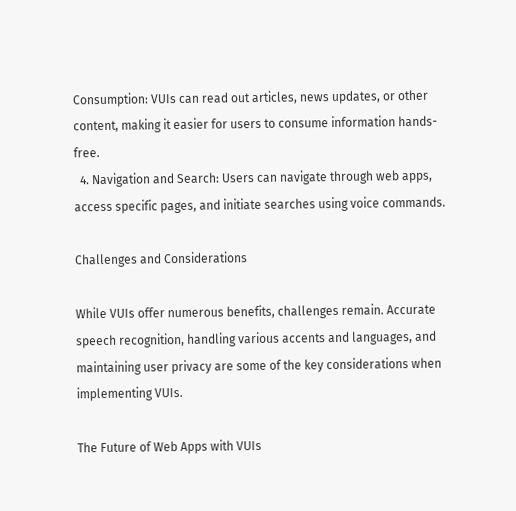Consumption: VUIs can read out articles, news updates, or other content, making it easier for users to consume information hands-free.
  4. Navigation and Search: Users can navigate through web apps, access specific pages, and initiate searches using voice commands.

Challenges and Considerations

While VUIs offer numerous benefits, challenges remain. Accurate speech recognition, handling various accents and languages, and maintaining user privacy are some of the key considerations when implementing VUIs.

The Future of Web Apps with VUIs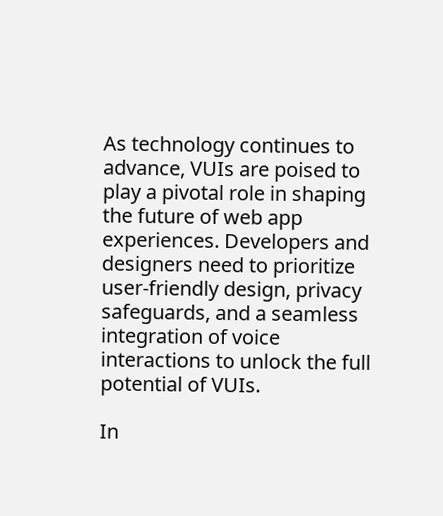As technology continues to advance, VUIs are poised to play a pivotal role in shaping the future of web app experiences. Developers and designers need to prioritize user-friendly design, privacy safeguards, and a seamless integration of voice interactions to unlock the full potential of VUIs.

In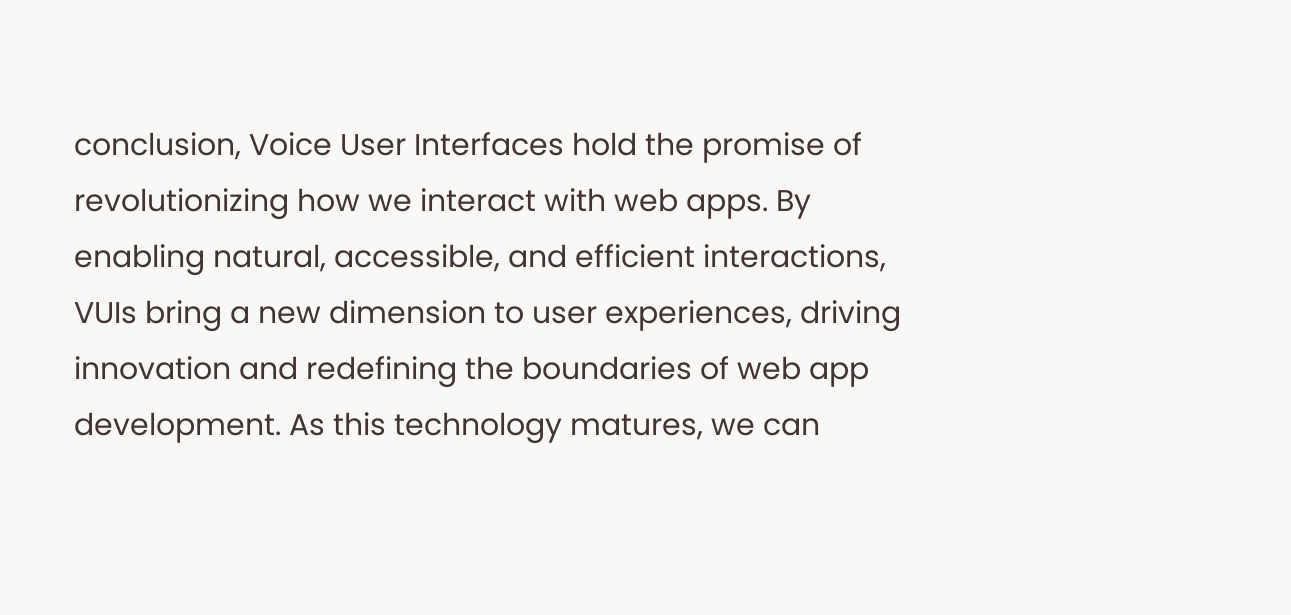conclusion, Voice User Interfaces hold the promise of revolutionizing how we interact with web apps. By enabling natural, accessible, and efficient interactions, VUIs bring a new dimension to user experiences, driving innovation and redefining the boundaries of web app development. As this technology matures, we can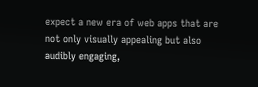expect a new era of web apps that are not only visually appealing but also audibly engaging,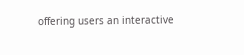offering users an interactive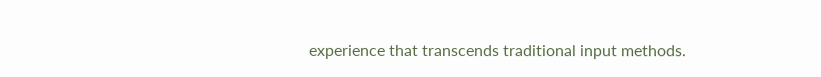experience that transcends traditional input methods.